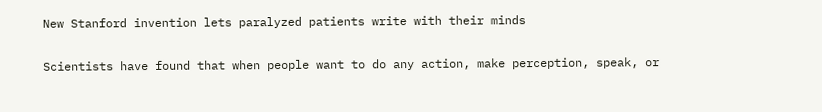New Stanford invention lets paralyzed patients write with their minds

Scientists have found that when people want to do any action, make perception, speak, or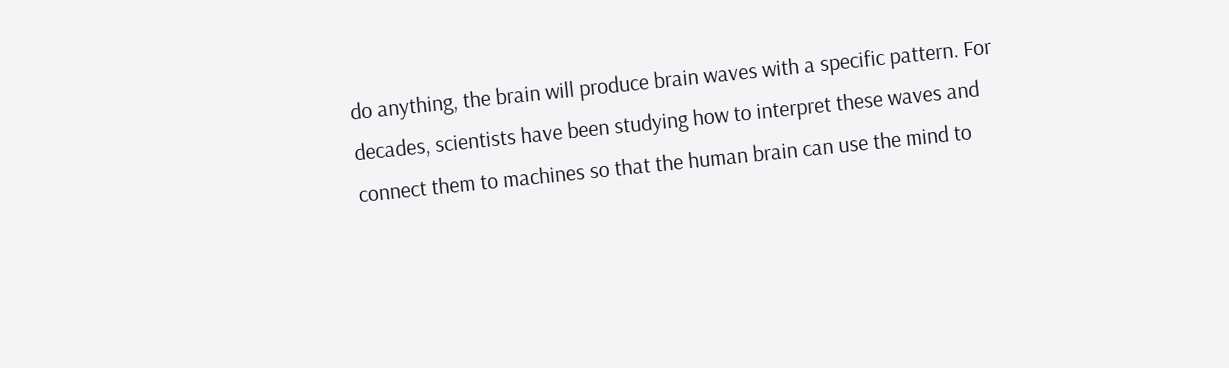do anything, the brain will produce brain waves with a specific pattern. For decades, scientists have been studying how to interpret these waves and connect them to machines so that the human brain can use the mind to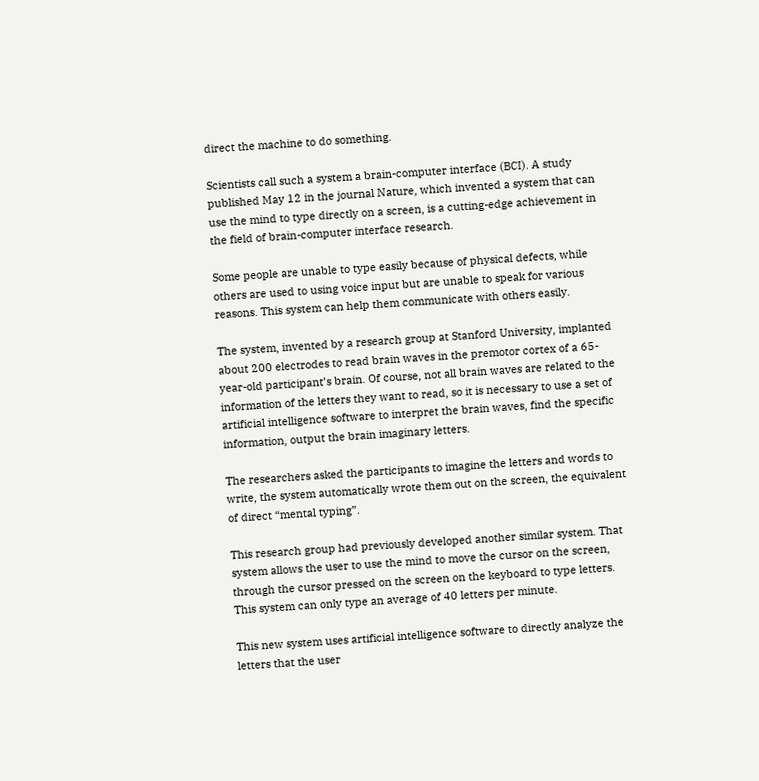direct the machine to do something.

Scientists call such a system a brain-computer interface (BCI). A study published May 12 in the journal Nature, which invented a system that can use the mind to type directly on a screen, is a cutting-edge achievement in the field of brain-computer interface research.

Some people are unable to type easily because of physical defects, while others are used to using voice input but are unable to speak for various reasons. This system can help them communicate with others easily.

The system, invented by a research group at Stanford University, implanted about 200 electrodes to read brain waves in the premotor cortex of a 65-year-old participant’s brain. Of course, not all brain waves are related to the information of the letters they want to read, so it is necessary to use a set of artificial intelligence software to interpret the brain waves, find the specific information, output the brain imaginary letters.

The researchers asked the participants to imagine the letters and words to write, the system automatically wrote them out on the screen, the equivalent of direct “mental typing”.

This research group had previously developed another similar system. That system allows the user to use the mind to move the cursor on the screen, through the cursor pressed on the screen on the keyboard to type letters. This system can only type an average of 40 letters per minute.

This new system uses artificial intelligence software to directly analyze the letters that the user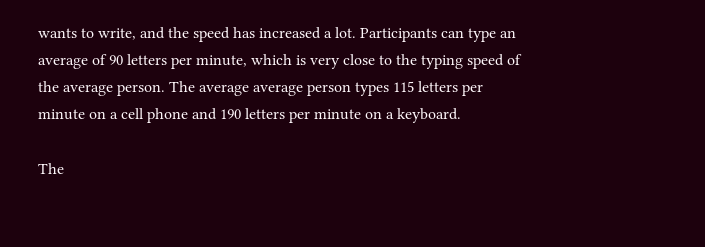wants to write, and the speed has increased a lot. Participants can type an average of 90 letters per minute, which is very close to the typing speed of the average person. The average average person types 115 letters per minute on a cell phone and 190 letters per minute on a keyboard.

The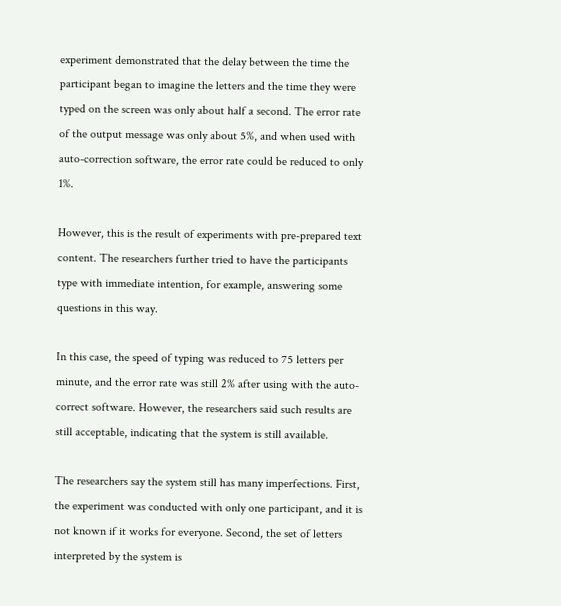experiment demonstrated that the delay between the time the participant began to imagine the letters and the time they were typed on the screen was only about half a second. The error rate of the output message was only about 5%, and when used with auto-correction software, the error rate could be reduced to only 1%.

However, this is the result of experiments with pre-prepared text content. The researchers further tried to have the participants type with immediate intention, for example, answering some questions in this way.

In this case, the speed of typing was reduced to 75 letters per minute, and the error rate was still 2% after using with the auto-correct software. However, the researchers said such results are still acceptable, indicating that the system is still available.

The researchers say the system still has many imperfections. First, the experiment was conducted with only one participant, and it is not known if it works for everyone. Second, the set of letters interpreted by the system is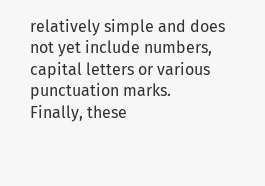relatively simple and does not yet include numbers, capital letters or various punctuation marks. Finally, these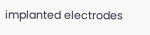implanted electrodes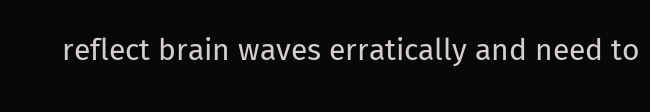reflect brain waves erratically and need to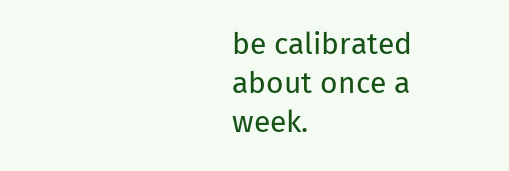be calibrated about once a week.